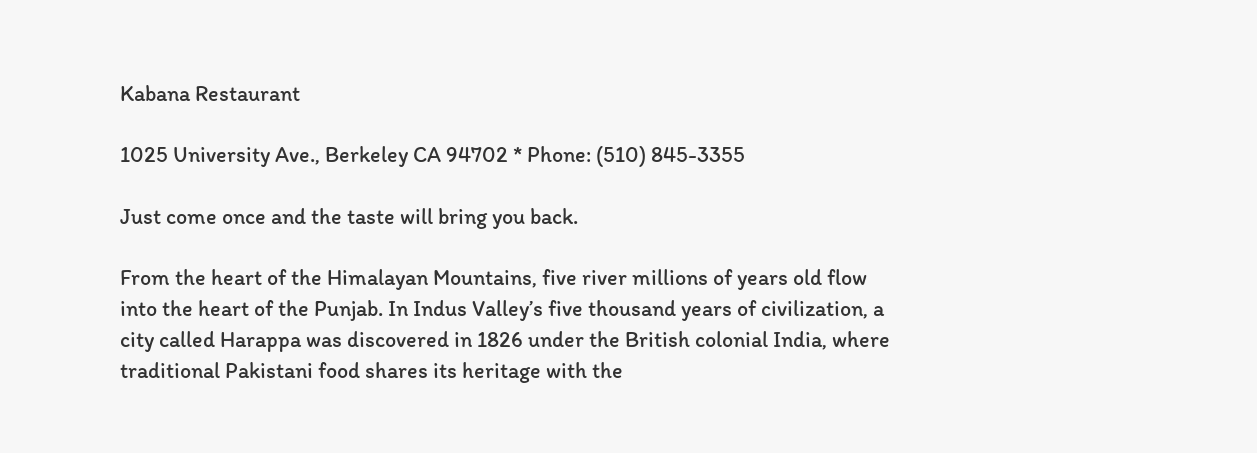Kabana Restaurant

1025 University Ave., Berkeley CA 94702 * Phone: (510) 845-3355

Just come once and the taste will bring you back.

From the heart of the Himalayan Mountains, five river millions of years old flow into the heart of the Punjab. In Indus Valley’s five thousand years of civilization, a city called Harappa was discovered in 1826 under the British colonial India, where traditional Pakistani food shares its heritage with the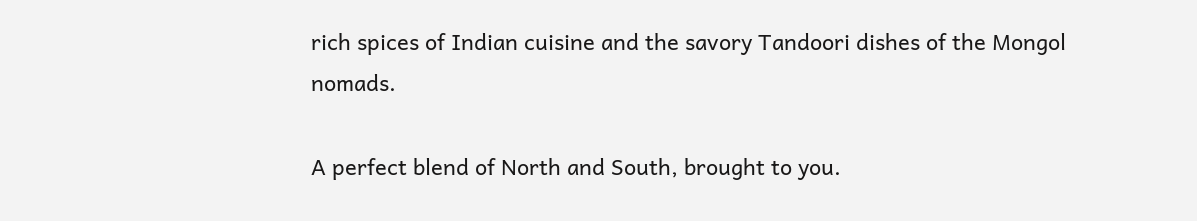rich spices of Indian cuisine and the savory Tandoori dishes of the Mongol nomads.

A perfect blend of North and South, brought to you.